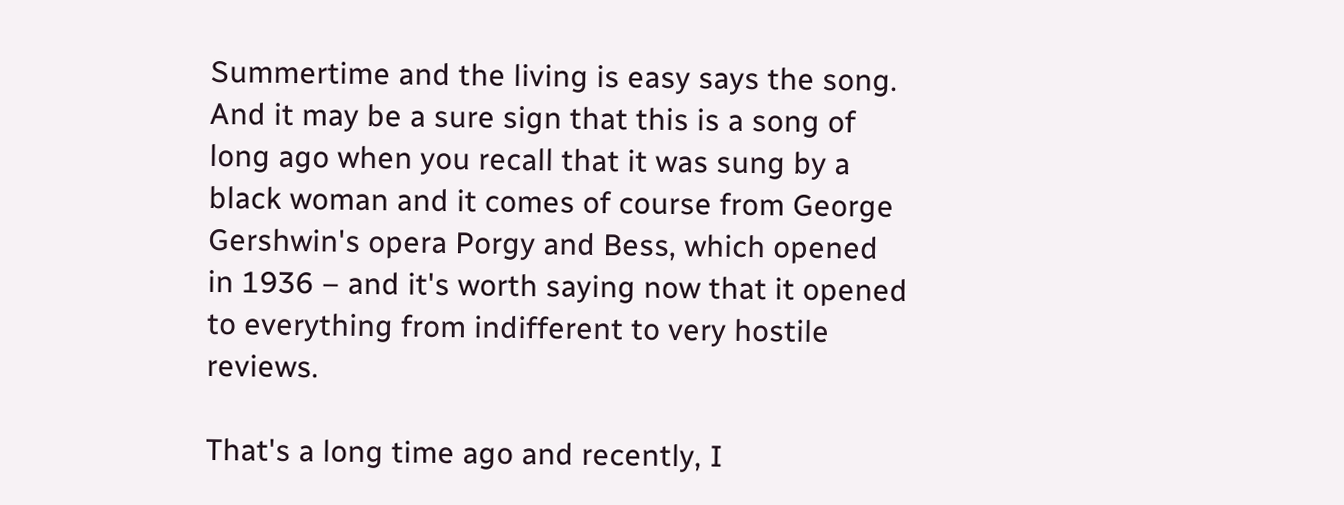Summertime and the living is easy says the song. And it may be a sure sign that this is a song of long ago when you recall that it was sung by a black woman and it comes of course from George Gershwin's opera Porgy and Bess, which opened in 1936 – and it's worth saying now that it opened to everything from indifferent to very hostile reviews.

That's a long time ago and recently, I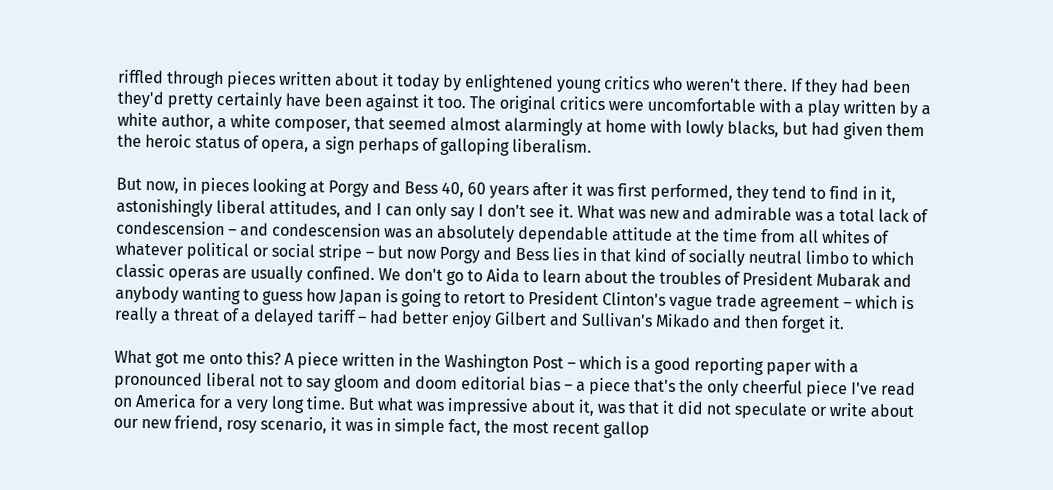riffled through pieces written about it today by enlightened young critics who weren't there. If they had been they'd pretty certainly have been against it too. The original critics were uncomfortable with a play written by a white author, a white composer, that seemed almost alarmingly at home with lowly blacks, but had given them the heroic status of opera, a sign perhaps of galloping liberalism.

But now, in pieces looking at Porgy and Bess 40, 60 years after it was first performed, they tend to find in it, astonishingly liberal attitudes, and I can only say I don't see it. What was new and admirable was a total lack of condescension – and condescension was an absolutely dependable attitude at the time from all whites of whatever political or social stripe – but now Porgy and Bess lies in that kind of socially neutral limbo to which classic operas are usually confined. We don't go to Aida to learn about the troubles of President Mubarak and anybody wanting to guess how Japan is going to retort to President Clinton's vague trade agreement – which is really a threat of a delayed tariff – had better enjoy Gilbert and Sullivan's Mikado and then forget it.

What got me onto this? A piece written in the Washington Post – which is a good reporting paper with a pronounced liberal not to say gloom and doom editorial bias – a piece that's the only cheerful piece I've read on America for a very long time. But what was impressive about it, was that it did not speculate or write about our new friend, rosy scenario, it was in simple fact, the most recent gallop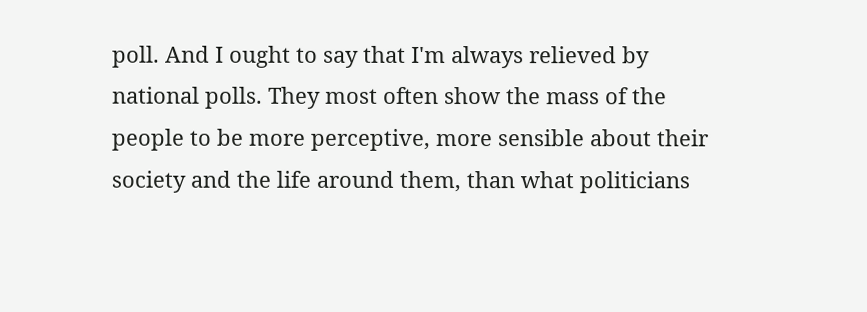poll. And I ought to say that I'm always relieved by national polls. They most often show the mass of the people to be more perceptive, more sensible about their society and the life around them, than what politicians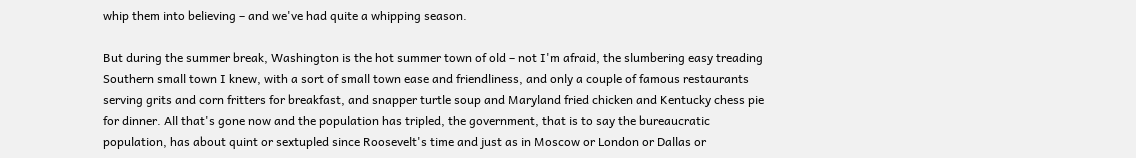whip them into believing – and we've had quite a whipping season.

But during the summer break, Washington is the hot summer town of old – not I'm afraid, the slumbering easy treading Southern small town I knew, with a sort of small town ease and friendliness, and only a couple of famous restaurants serving grits and corn fritters for breakfast, and snapper turtle soup and Maryland fried chicken and Kentucky chess pie for dinner. All that's gone now and the population has tripled, the government, that is to say the bureaucratic population, has about quint or sextupled since Roosevelt's time and just as in Moscow or London or Dallas or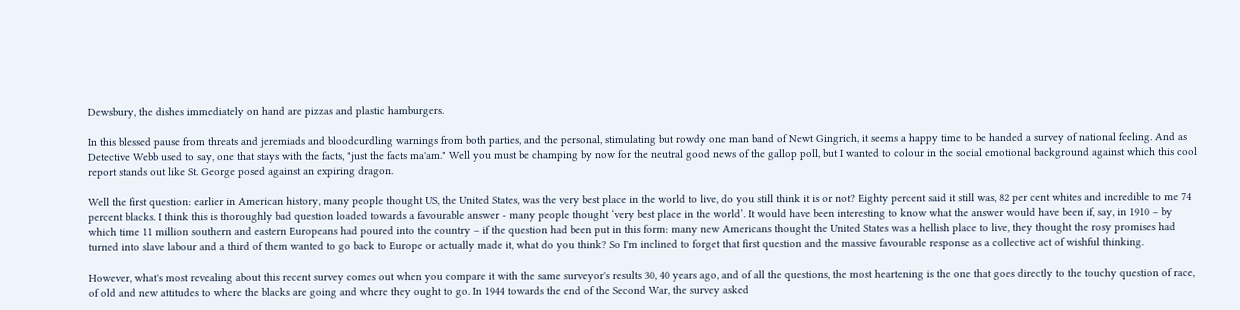Dewsbury, the dishes immediately on hand are pizzas and plastic hamburgers.

In this blessed pause from threats and jeremiads and bloodcurdling warnings from both parties, and the personal, stimulating but rowdy one man band of Newt Gingrich, it seems a happy time to be handed a survey of national feeling. And as Detective Webb used to say, one that stays with the facts, "just the facts ma'am." Well you must be champing by now for the neutral good news of the gallop poll, but I wanted to colour in the social emotional background against which this cool report stands out like St. George posed against an expiring dragon.

Well the first question: earlier in American history, many people thought US, the United States, was the very best place in the world to live, do you still think it is or not? Eighty percent said it still was, 82 per cent whites and incredible to me 74 percent blacks. I think this is thoroughly bad question loaded towards a favourable answer - many people thought ‘very best place in the world’. It would have been interesting to know what the answer would have been if, say, in 1910 – by which time 11 million southern and eastern Europeans had poured into the country – if the question had been put in this form: many new Americans thought the United States was a hellish place to live, they thought the rosy promises had turned into slave labour and a third of them wanted to go back to Europe or actually made it, what do you think? So I'm inclined to forget that first question and the massive favourable response as a collective act of wishful thinking.

However, what's most revealing about this recent survey comes out when you compare it with the same surveyor's results 30, 40 years ago, and of all the questions, the most heartening is the one that goes directly to the touchy question of race, of old and new attitudes to where the blacks are going and where they ought to go. In 1944 towards the end of the Second War, the survey asked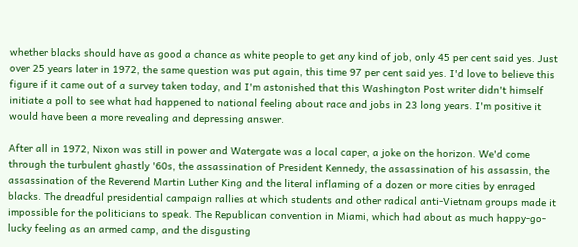whether blacks should have as good a chance as white people to get any kind of job, only 45 per cent said yes. Just over 25 years later in 1972, the same question was put again, this time 97 per cent said yes. I'd love to believe this figure if it came out of a survey taken today, and I'm astonished that this Washington Post writer didn't himself initiate a poll to see what had happened to national feeling about race and jobs in 23 long years. I'm positive it would have been a more revealing and depressing answer.

After all in 1972, Nixon was still in power and Watergate was a local caper, a joke on the horizon. We'd come through the turbulent ghastly '60s, the assassination of President Kennedy, the assassination of his assassin, the assassination of the Reverend Martin Luther King and the literal inflaming of a dozen or more cities by enraged blacks. The dreadful presidential campaign rallies at which students and other radical anti-Vietnam groups made it impossible for the politicians to speak. The Republican convention in Miami, which had about as much happy-go-lucky feeling as an armed camp, and the disgusting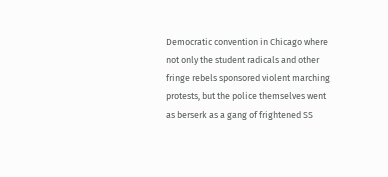Democratic convention in Chicago where not only the student radicals and other fringe rebels sponsored violent marching protests, but the police themselves went as berserk as a gang of frightened SS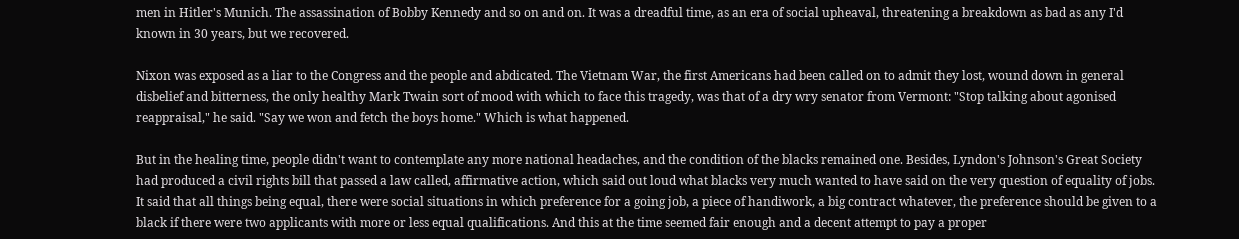men in Hitler's Munich. The assassination of Bobby Kennedy and so on and on. It was a dreadful time, as an era of social upheaval, threatening a breakdown as bad as any I'd known in 30 years, but we recovered.

Nixon was exposed as a liar to the Congress and the people and abdicated. The Vietnam War, the first Americans had been called on to admit they lost, wound down in general disbelief and bitterness, the only healthy Mark Twain sort of mood with which to face this tragedy, was that of a dry wry senator from Vermont: "Stop talking about agonised reappraisal," he said. "Say we won and fetch the boys home." Which is what happened.

But in the healing time, people didn't want to contemplate any more national headaches, and the condition of the blacks remained one. Besides, Lyndon's Johnson's Great Society had produced a civil rights bill that passed a law called, affirmative action, which said out loud what blacks very much wanted to have said on the very question of equality of jobs. It said that all things being equal, there were social situations in which preference for a going job, a piece of handiwork, a big contract whatever, the preference should be given to a black if there were two applicants with more or less equal qualifications. And this at the time seemed fair enough and a decent attempt to pay a proper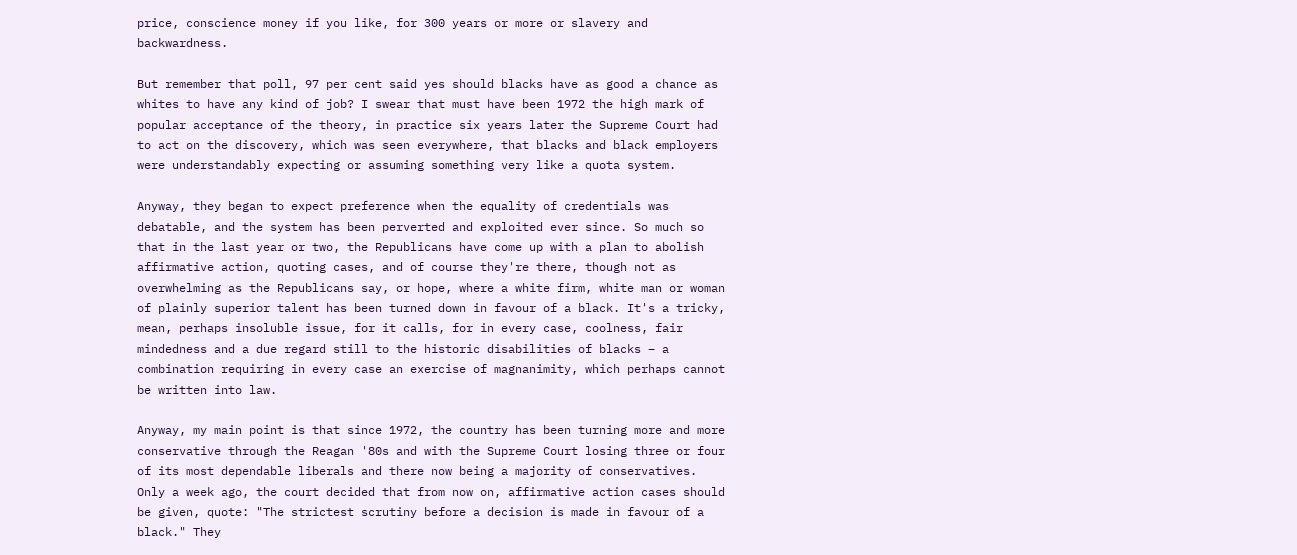price, conscience money if you like, for 300 years or more or slavery and backwardness.

But remember that poll, 97 per cent said yes should blacks have as good a chance as whites to have any kind of job? I swear that must have been 1972 the high mark of popular acceptance of the theory, in practice six years later the Supreme Court had to act on the discovery, which was seen everywhere, that blacks and black employers were understandably expecting or assuming something very like a quota system.

Anyway, they began to expect preference when the equality of credentials was debatable, and the system has been perverted and exploited ever since. So much so that in the last year or two, the Republicans have come up with a plan to abolish affirmative action, quoting cases, and of course they're there, though not as overwhelming as the Republicans say, or hope, where a white firm, white man or woman of plainly superior talent has been turned down in favour of a black. It's a tricky, mean, perhaps insoluble issue, for it calls, for in every case, coolness, fair mindedness and a due regard still to the historic disabilities of blacks – a combination requiring in every case an exercise of magnanimity, which perhaps cannot be written into law.

Anyway, my main point is that since 1972, the country has been turning more and more conservative through the Reagan '80s and with the Supreme Court losing three or four of its most dependable liberals and there now being a majority of conservatives. Only a week ago, the court decided that from now on, affirmative action cases should be given, quote: "The strictest scrutiny before a decision is made in favour of a black." They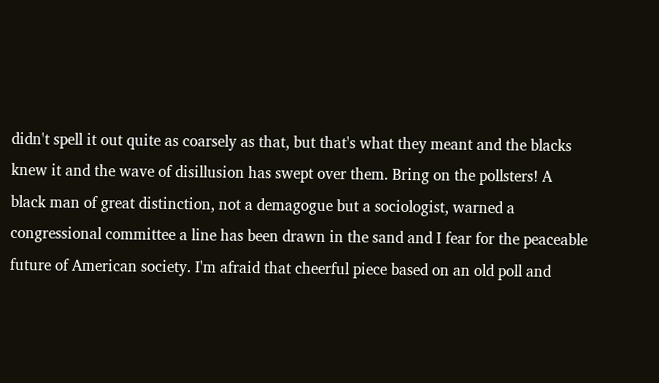didn't spell it out quite as coarsely as that, but that's what they meant and the blacks knew it and the wave of disillusion has swept over them. Bring on the pollsters! A black man of great distinction, not a demagogue but a sociologist, warned a congressional committee a line has been drawn in the sand and I fear for the peaceable future of American society. I'm afraid that cheerful piece based on an old poll and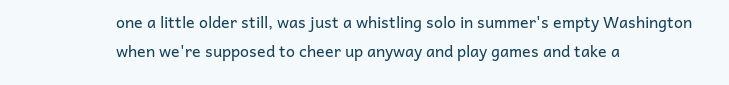one a little older still, was just a whistling solo in summer's empty Washington when we're supposed to cheer up anyway and play games and take a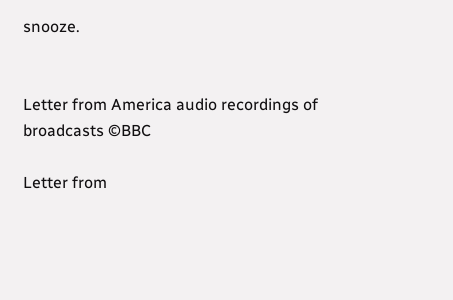snooze.


Letter from America audio recordings of broadcasts ©BBC

Letter from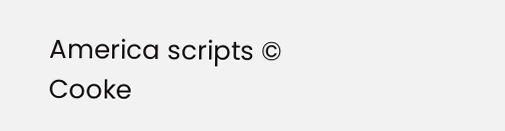America scripts © Cooke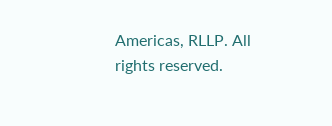Americas, RLLP. All rights reserved.